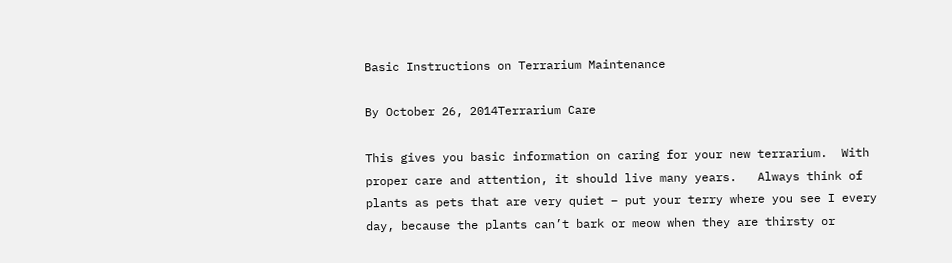Basic Instructions on Terrarium Maintenance

By October 26, 2014Terrarium Care

This gives you basic information on caring for your new terrarium.  With proper care and attention, it should live many years.   Always think of plants as pets that are very quiet – put your terry where you see I every day, because the plants can’t bark or meow when they are thirsty or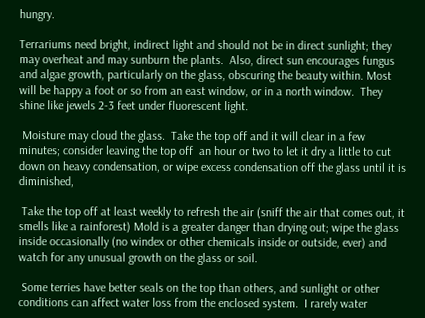hungry.

Terrariums need bright, indirect light and should not be in direct sunlight; they may overheat and may sunburn the plants.  Also, direct sun encourages fungus and algae growth, particularly on the glass, obscuring the beauty within. Most will be happy a foot or so from an east window, or in a north window.  They shine like jewels 2-3 feet under fluorescent light.

 Moisture may cloud the glass.  Take the top off and it will clear in a few minutes; consider leaving the top off  an hour or two to let it dry a little to cut down on heavy condensation, or wipe excess condensation off the glass until it is diminished,

 Take the top off at least weekly to refresh the air (sniff the air that comes out, it smells like a rainforest) Mold is a greater danger than drying out; wipe the glass inside occasionally (no windex or other chemicals inside or outside, ever) and watch for any unusual growth on the glass or soil.

 Some terries have better seals on the top than others, and sunlight or other conditions can affect water loss from the enclosed system.  I rarely water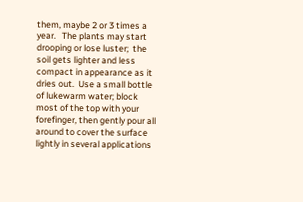them, maybe 2 or 3 times a year.   The plants may start drooping or lose luster;  the soil gets lighter and less compact in appearance as it dries out.  Use a small bottle of lukewarm water; block most of the top with your forefinger, then gently pour all around to cover the surface lightly in several applications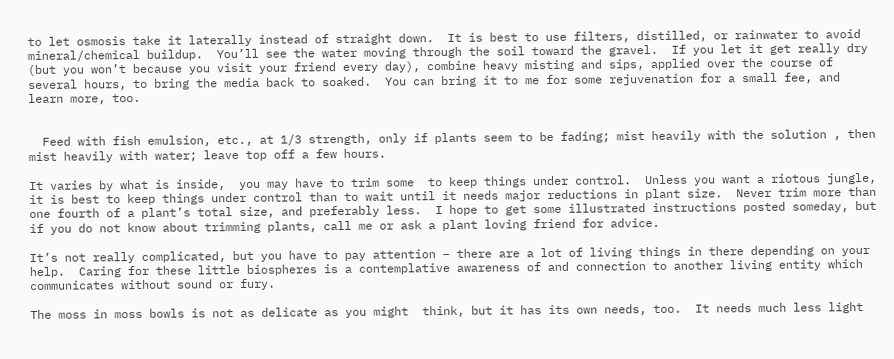to let osmosis take it laterally instead of straight down.  It is best to use filters, distilled, or rainwater to avoid mineral/chemical buildup.  You’ll see the water moving through the soil toward the gravel.  If you let it get really dry (but you won’t because you visit your friend every day), combine heavy misting and sips, applied over the course of several hours, to bring the media back to soaked.  You can bring it to me for some rejuvenation for a small fee, and learn more, too.


  Feed with fish emulsion, etc., at 1/3 strength, only if plants seem to be fading; mist heavily with the solution , then mist heavily with water; leave top off a few hours.

It varies by what is inside,  you may have to trim some  to keep things under control.  Unless you want a riotous jungle, it is best to keep things under control than to wait until it needs major reductions in plant size.  Never trim more than one fourth of a plant’s total size, and preferably less.  I hope to get some illustrated instructions posted someday, but if you do not know about trimming plants, call me or ask a plant loving friend for advice.

It’s not really complicated, but you have to pay attention – there are a lot of living things in there depending on your help.  Caring for these little biospheres is a contemplative awareness of and connection to another living entity which communicates without sound or fury.

The moss in moss bowls is not as delicate as you might  think, but it has its own needs, too.  It needs much less light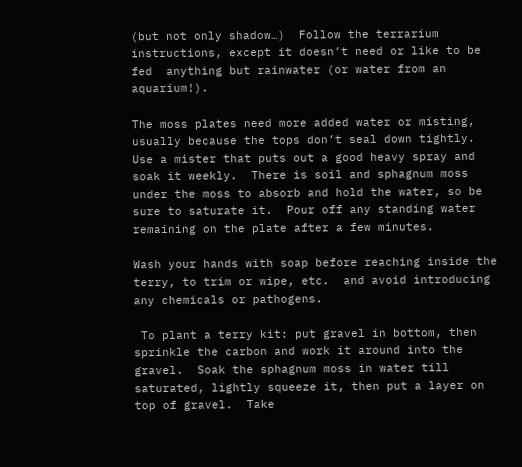(but not only shadow…)  Follow the terrarium instructions, except it doesn’t need or like to be fed  anything but rainwater (or water from an aquarium!).

The moss plates need more added water or misting, usually because the tops don’t seal down tightly.  Use a mister that puts out a good heavy spray and soak it weekly.  There is soil and sphagnum moss under the moss to absorb and hold the water, so be sure to saturate it.  Pour off any standing water remaining on the plate after a few minutes.

Wash your hands with soap before reaching inside the terry, to trim or wipe, etc.  and avoid introducing any chemicals or pathogens.

 To plant a terry kit: put gravel in bottom, then sprinkle the carbon and work it around into the gravel.  Soak the sphagnum moss in water till saturated, lightly squeeze it, then put a layer on top of gravel.  Take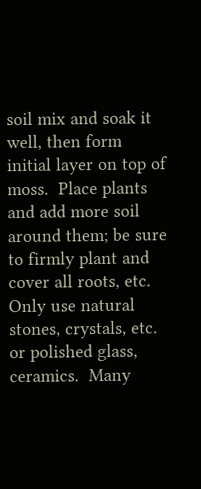soil mix and soak it well, then form initial layer on top of moss.  Place plants and add more soil around them; be sure to firmly plant and cover all roots, etc.  Only use natural stones, crystals, etc. or polished glass, ceramics.  Many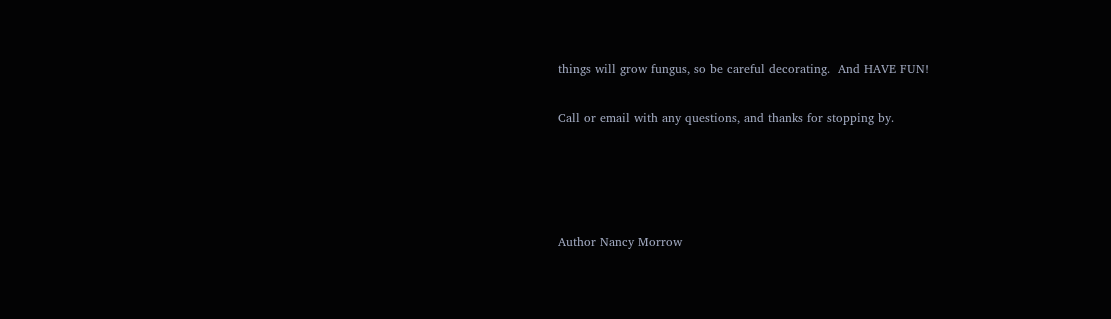things will grow fungus, so be careful decorating.  And HAVE FUN!

Call or email with any questions, and thanks for stopping by.




Author Nancy Morrow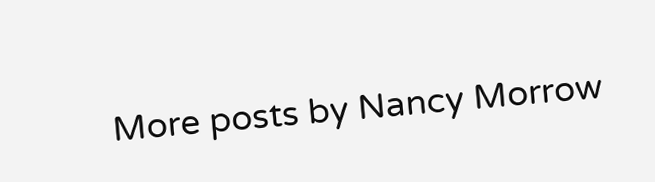More posts by Nancy Morrow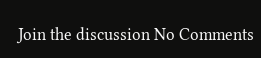Join the discussion No Comments